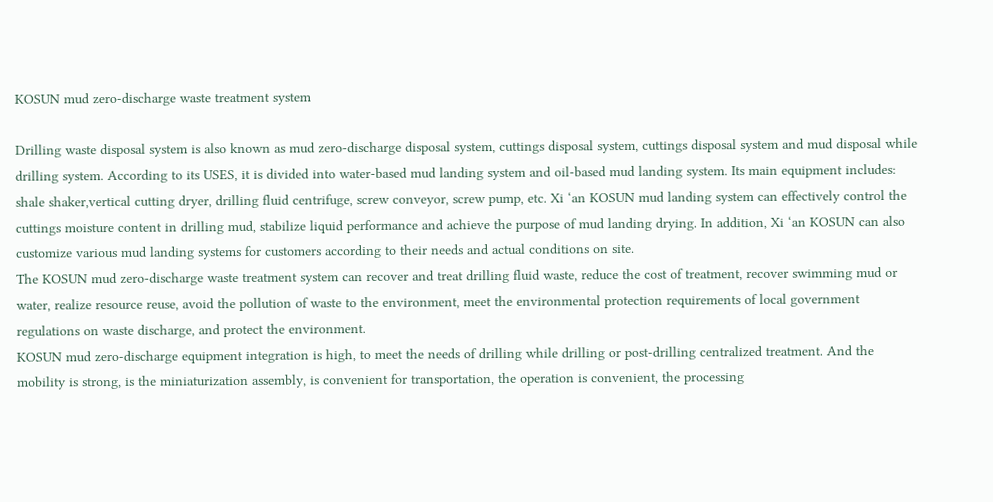KOSUN mud zero-discharge waste treatment system

Drilling waste disposal system is also known as mud zero-discharge disposal system, cuttings disposal system, cuttings disposal system and mud disposal while drilling system. According to its USES, it is divided into water-based mud landing system and oil-based mud landing system. Its main equipment includes: shale shaker,vertical cutting dryer, drilling fluid centrifuge, screw conveyor, screw pump, etc. Xi ‘an KOSUN mud landing system can effectively control the cuttings moisture content in drilling mud, stabilize liquid performance and achieve the purpose of mud landing drying. In addition, Xi ‘an KOSUN can also customize various mud landing systems for customers according to their needs and actual conditions on site.
The KOSUN mud zero-discharge waste treatment system can recover and treat drilling fluid waste, reduce the cost of treatment, recover swimming mud or water, realize resource reuse, avoid the pollution of waste to the environment, meet the environmental protection requirements of local government regulations on waste discharge, and protect the environment.
KOSUN mud zero-discharge equipment integration is high, to meet the needs of drilling while drilling or post-drilling centralized treatment. And the mobility is strong, is the miniaturization assembly, is convenient for transportation, the operation is convenient, the processing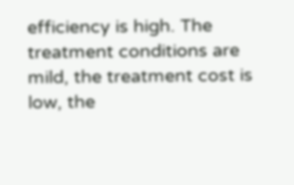efficiency is high. The treatment conditions are mild, the treatment cost is low, the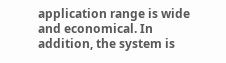application range is wide and economical. In addition, the system is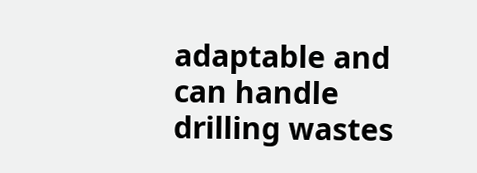adaptable and can handle drilling wastes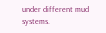under different mud systems.